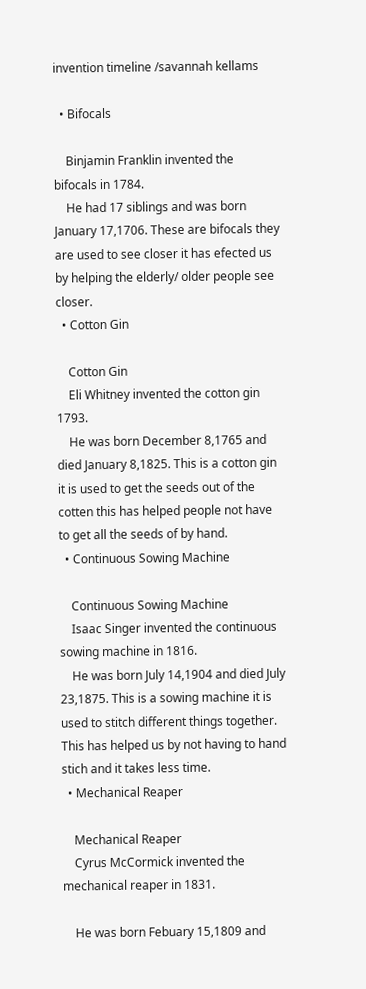invention timeline /savannah kellams

  • Bifocals

    Binjamin Franklin invented the bifocals in 1784.
    He had 17 siblings and was born January 17,1706. These are bifocals they are used to see closer it has efected us by helping the elderly/ older people see closer.
  • Cotton Gin

    Cotton Gin
    Eli Whitney invented the cotton gin 1793.
    He was born December 8,1765 and died January 8,1825. This is a cotton gin it is used to get the seeds out of the cotten this has helped people not have to get all the seeds of by hand.
  • Continuous Sowing Machine

    Continuous Sowing Machine
    Isaac Singer invented the continuous sowing machine in 1816.
    He was born July 14,1904 and died July 23,1875. This is a sowing machine it is used to stitch different things together. This has helped us by not having to hand stich and it takes less time.
  • Mechanical Reaper

    Mechanical Reaper
    Cyrus McCormick invented the mechanical reaper in 1831.

    He was born Febuary 15,1809 and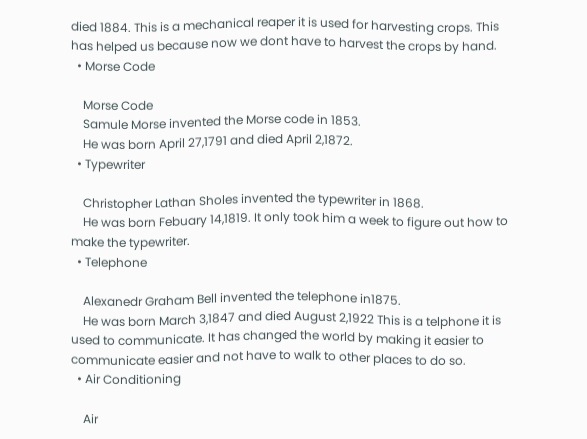died 1884. This is a mechanical reaper it is used for harvesting crops. This has helped us because now we dont have to harvest the crops by hand.
  • Morse Code

    Morse Code
    Samule Morse invented the Morse code in 1853.
    He was born April 27,1791 and died April 2,1872.
  • Typewriter

    Christopher Lathan Sholes invented the typewriter in 1868.
    He was born Febuary 14,1819. It only took him a week to figure out how to make the typewriter.
  • Telephone

    Alexanedr Graham Bell invented the telephone in1875.
    He was born March 3,1847 and died August 2,1922 This is a telphone it is used to communicate. It has changed the world by making it easier to communicate easier and not have to walk to other places to do so.
  • Air Conditioning

    Air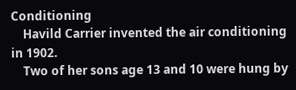Conditioning
    Havild Carrier invented the air conditioning in 1902.
    Two of her sons age 13 and 10 were hung by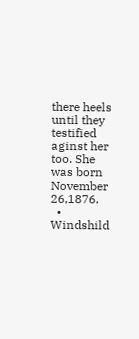there heels until they testified aginst her too. She was born November 26,1876.
  • Windshild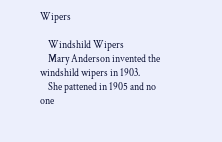Wipers

    Windshild Wipers
    Mary Anderson invented the windshild wipers in 1903.
    She pattened in 1905 and no one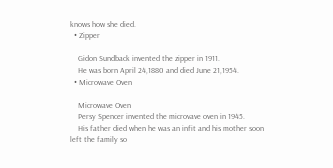knows how she died.
  • Zipper

    Gidon Sundback invented the zipper in 1911.
    He was born April 24,1880 and died June 21,1954.
  • Microwave Oven

    Microwave Oven
    Persy Spencer invented the microvave oven in 1945.
    His father died when he was an infit and his mother soon left the family so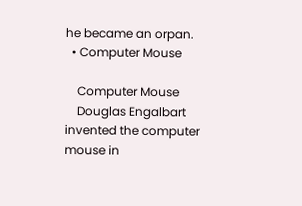he became an orpan.
  • Computer Mouse

    Computer Mouse
    Douglas Engalbart invented the computer mouse in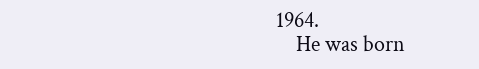1964.
    He was born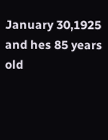January 30,1925 and hes 85 years old